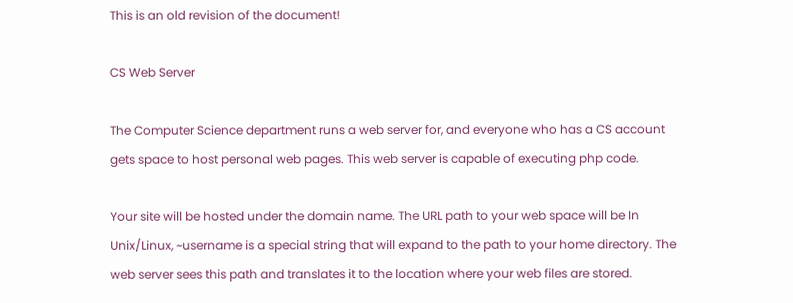This is an old revision of the document!

CS Web Server

The Computer Science department runs a web server for, and everyone who has a CS account gets space to host personal web pages. This web server is capable of executing php code.

Your site will be hosted under the domain name. The URL path to your web space will be In Unix/Linux, ~username is a special string that will expand to the path to your home directory. The web server sees this path and translates it to the location where your web files are stored.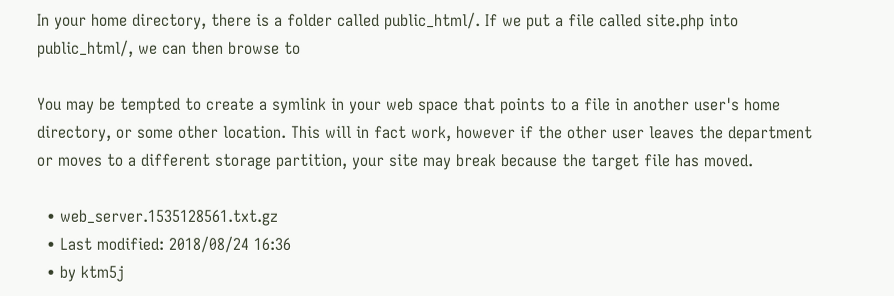In your home directory, there is a folder called public_html/. If we put a file called site.php into public_html/, we can then browse to

You may be tempted to create a symlink in your web space that points to a file in another user's home directory, or some other location. This will in fact work, however if the other user leaves the department or moves to a different storage partition, your site may break because the target file has moved.

  • web_server.1535128561.txt.gz
  • Last modified: 2018/08/24 16:36
  • by ktm5j